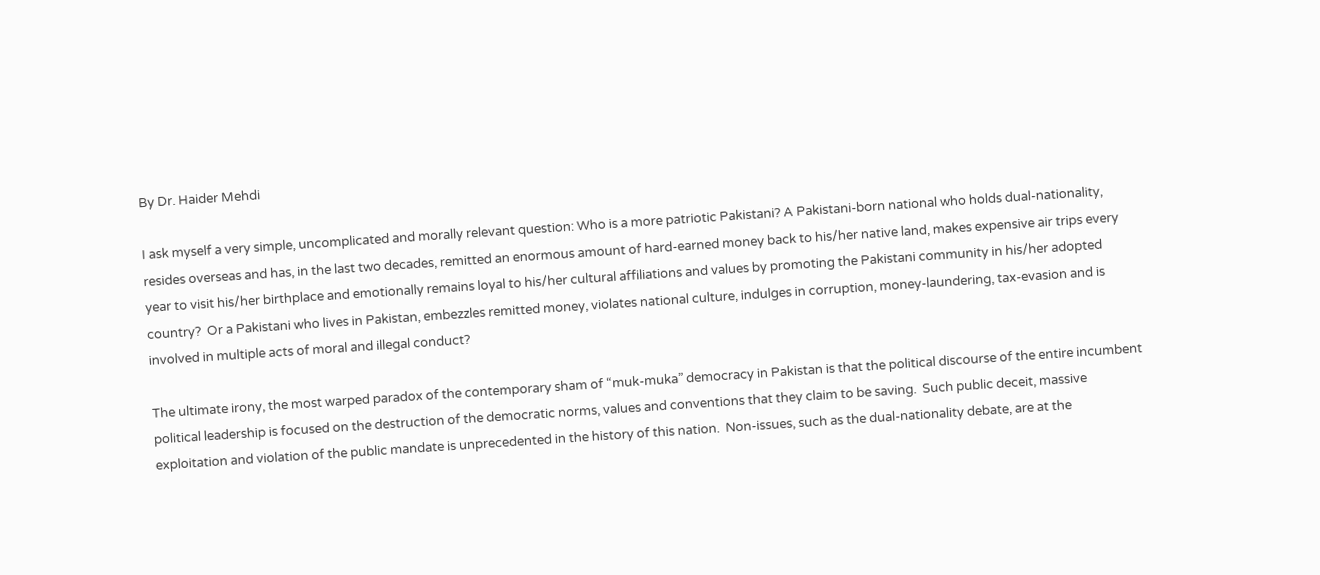By Dr. Haider Mehdi

I ask myself a very simple, uncomplicated and morally relevant question: Who is a more patriotic Pakistani? A Pakistani-born national who holds dual-nationality, resides overseas and has, in the last two decades, remitted an enormous amount of hard-earned money back to his/her native land, makes expensive air trips every year to visit his/her birthplace and emotionally remains loyal to his/her cultural affiliations and values by promoting the Pakistani community in his/her adopted country?  Or a Pakistani who lives in Pakistan, embezzles remitted money, violates national culture, indulges in corruption, money-laundering, tax-evasion and is involved in multiple acts of moral and illegal conduct?

The ultimate irony, the most warped paradox of the contemporary sham of “muk-muka” democracy in Pakistan is that the political discourse of the entire incumbent political leadership is focused on the destruction of the democratic norms, values and conventions that they claim to be saving.  Such public deceit, massive exploitation and violation of the public mandate is unprecedented in the history of this nation.  Non-issues, such as the dual-nationality debate, are at the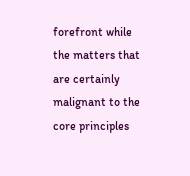forefront while the matters that are certainly malignant to the core principles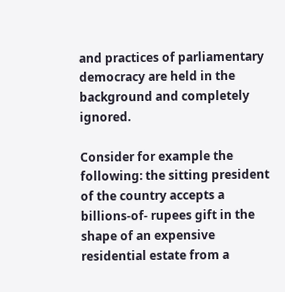and practices of parliamentary democracy are held in the background and completely ignored.

Consider for example the following: the sitting president of the country accepts a billions-of- rupees gift in the shape of an expensive residential estate from a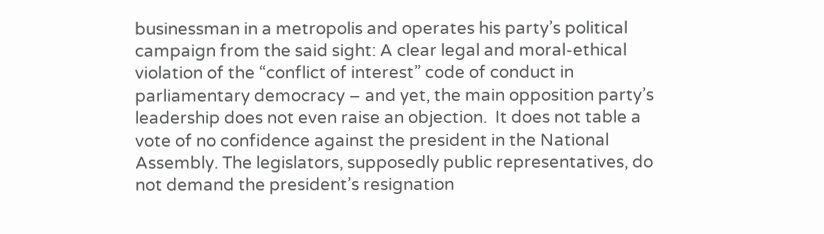businessman in a metropolis and operates his party’s political campaign from the said sight: A clear legal and moral-ethical violation of the “conflict of interest” code of conduct in parliamentary democracy – and yet, the main opposition party’s leadership does not even raise an objection.  It does not table a vote of no confidence against the president in the National Assembly. The legislators, supposedly public representatives, do not demand the president’s resignation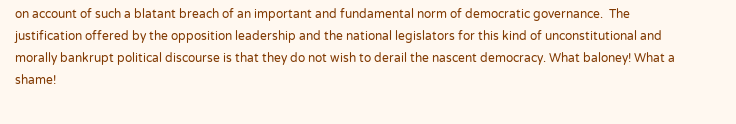on account of such a blatant breach of an important and fundamental norm of democratic governance.  The justification offered by the opposition leadership and the national legislators for this kind of unconstitutional and morally bankrupt political discourse is that they do not wish to derail the nascent democracy. What baloney! What a shame!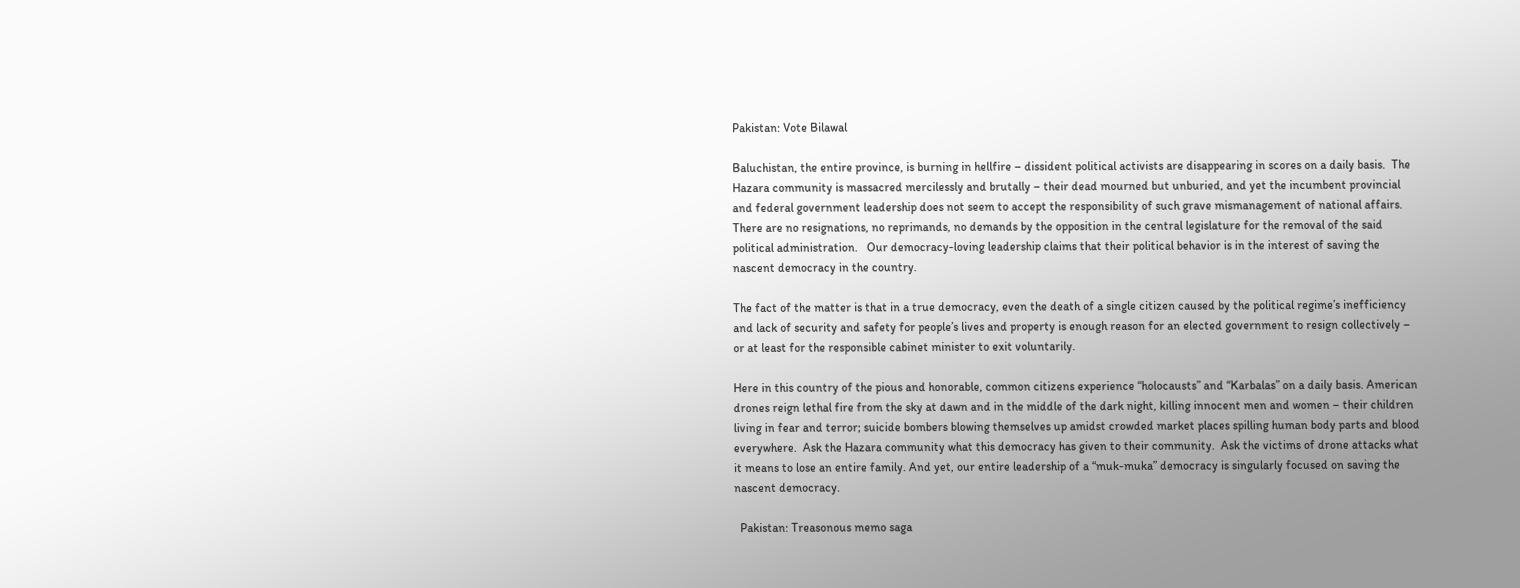Pakistan: Vote Bilawal

Baluchistan, the entire province, is burning in hellfire – dissident political activists are disappearing in scores on a daily basis.  The Hazara community is massacred mercilessly and brutally – their dead mourned but unburied, and yet the incumbent provincial and federal government leadership does not seem to accept the responsibility of such grave mismanagement of national affairs. There are no resignations, no reprimands, no demands by the opposition in the central legislature for the removal of the said political administration.   Our democracy-loving leadership claims that their political behavior is in the interest of saving the nascent democracy in the country.

The fact of the matter is that in a true democracy, even the death of a single citizen caused by the political regime’s inefficiency and lack of security and safety for people’s lives and property is enough reason for an elected government to resign collectively – or at least for the responsible cabinet minister to exit voluntarily.

Here in this country of the pious and honorable, common citizens experience “holocausts” and “Karbalas” on a daily basis. American drones reign lethal fire from the sky at dawn and in the middle of the dark night, killing innocent men and women – their children living in fear and terror; suicide bombers blowing themselves up amidst crowded market places spilling human body parts and blood everywhere.  Ask the Hazara community what this democracy has given to their community.  Ask the victims of drone attacks what it means to lose an entire family. And yet, our entire leadership of a “muk-muka” democracy is singularly focused on saving the nascent democracy.

  Pakistan: Treasonous memo saga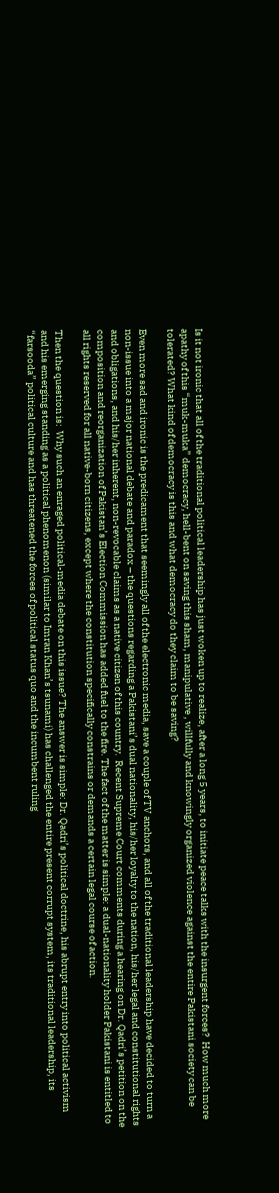Is it not ironic that all of the traditional political leadership has just woken up to realize, after a long 5 years, to initiate peace talks with the insurgent forces?  How much more apathy of this “muk-muka” democracy, hell-bent on saving this sham, manipulative , willfully and knowingly organized violence against the entire Pakistani society can be tolerated? What kind of democracy is this and what democracy do they claim to be saving?

Even more sad and ironic is the predicament that seemingly all of the electronic media, save a couple of TV anchors, and all of the traditional leadership have decided to turn a non-issue into a major national debate and paradox – the questions regarding a Pakistani’s dual nationality, his/her loyalty to the nation, his/her legal and constitutional rights and obligations, and his/her inherent, non-revocable claims as a native citizen of this country.  Recent Supreme Court comments during a hearing on Dr. Qadri’s petition on the composition and reorganization of Pakistan’s Election Commission has added fuel to the fire. The fact of the matter is simple: a dual-nationality holder Pakistani is entitled to all rights reserved for all native-born citizens, except where the constitution specifically constrains or demands a certain legal course of action.

Then the question is:  Why such an enraged political-media debate on this issue? The answer is simple: Dr. Qadri’s political doctrine, his abrupt entry into political activism and his emerging standing as a political phenomenon (similar to Imran Khan’s tsunami) has challenged the entire present corrupt system, its traditional leadership, its “farsooda” political culture and has threatened the forces of political status quo and the incumbent ruling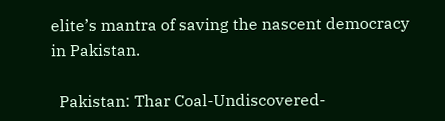elite’s mantra of saving the nascent democracy in Pakistan.

  Pakistan: Thar Coal-Undiscovered-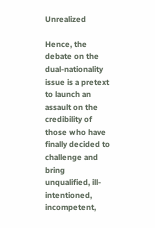Unrealized

Hence, the debate on the dual-nationality issue is a pretext to launch an assault on the credibility of those who have finally decided to challenge and bring unqualified, ill-intentioned, incompetent,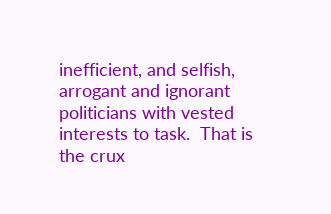inefficient, and selfish, arrogant and ignorant politicians with vested interests to task.  That is the crux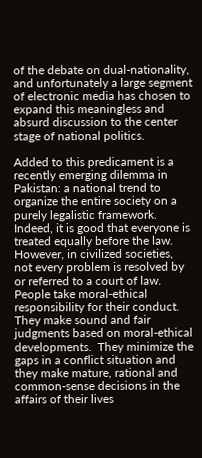of the debate on dual-nationality, and unfortunately a large segment of electronic media has chosen to expand this meaningless and absurd discussion to the center stage of national politics.

Added to this predicament is a recently emerging dilemma in Pakistan: a national trend to organize the entire society on a purely legalistic framework.  Indeed, it is good that everyone is treated equally before the law.  However, in civilized societies, not every problem is resolved by or referred to a court of law.  People take moral-ethical responsibility for their conduct.  They make sound and fair judgments based on moral-ethical developments.  They minimize the gaps in a conflict situation and they make mature, rational and common-sense decisions in the affairs of their lives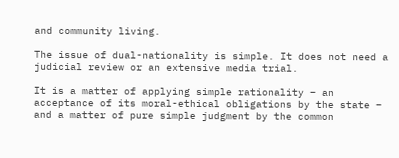and community living.

The issue of dual-nationality is simple. It does not need a judicial review or an extensive media trial.

It is a matter of applying simple rationality – an acceptance of its moral-ethical obligations by the state – and a matter of pure simple judgment by the common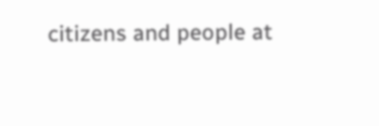citizens and people at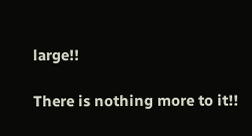large!!

There is nothing more to it!!